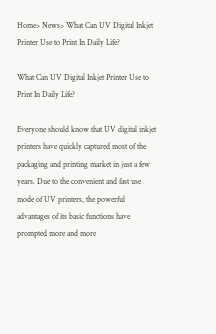Home> News> What Can UV Digital Inkjet Printer Use to Print In Daily Life?

What Can UV Digital Inkjet Printer Use to Print In Daily Life?

Everyone should know that UV digital inkjet printers have quickly captured most of the packaging and printing market in just a few years. Due to the convenient and fast use mode of UV printers, the powerful advantages of its basic functions have prompted more and more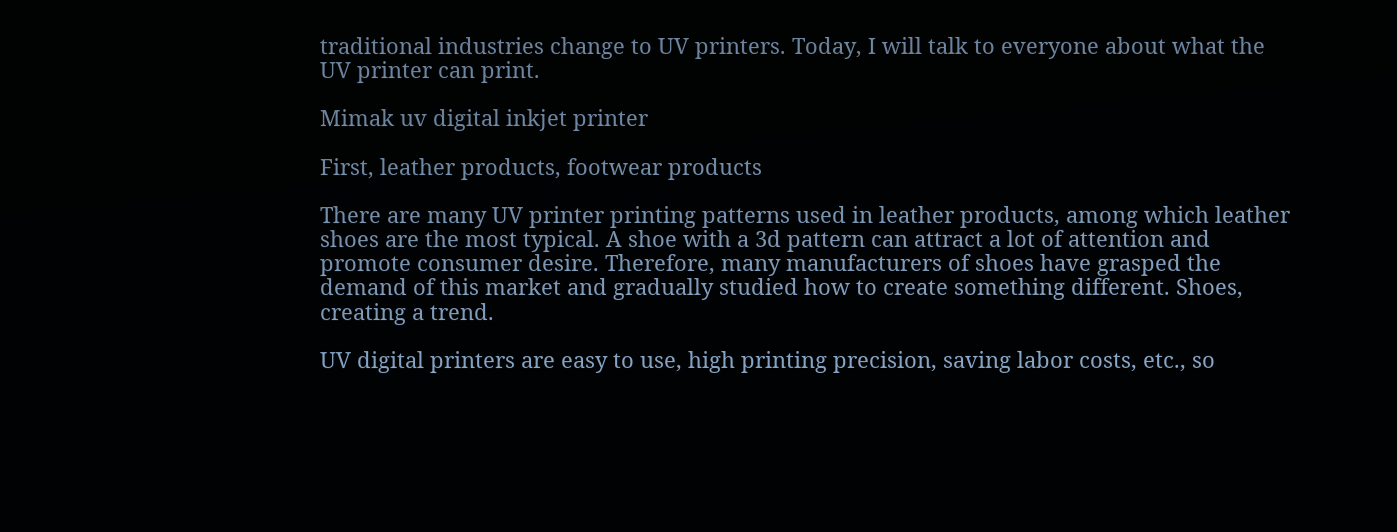traditional industries change to UV printers. Today, I will talk to everyone about what the UV printer can print.

Mimak uv digital inkjet printer

First, leather products, footwear products

There are many UV printer printing patterns used in leather products, among which leather shoes are the most typical. A shoe with a 3d pattern can attract a lot of attention and promote consumer desire. Therefore, many manufacturers of shoes have grasped the demand of this market and gradually studied how to create something different. Shoes, creating a trend.

UV digital printers are easy to use, high printing precision, saving labor costs, etc., so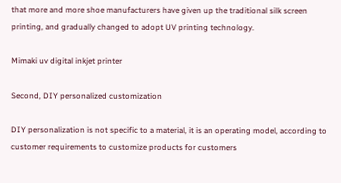that more and more shoe manufacturers have given up the traditional silk screen printing, and gradually changed to adopt UV printing technology.

Mimaki uv digital inkjet printer

Second, DIY personalized customization

DIY personalization is not specific to a material, it is an operating model, according to customer requirements to customize products for customers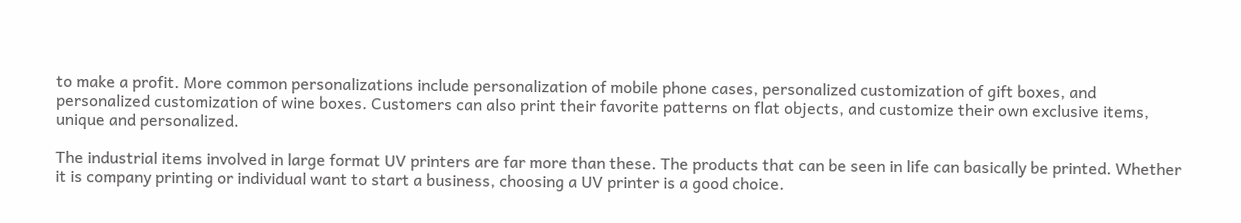to make a profit. More common personalizations include personalization of mobile phone cases, personalized customization of gift boxes, and personalized customization of wine boxes. Customers can also print their favorite patterns on flat objects, and customize their own exclusive items, unique and personalized.

The industrial items involved in large format UV printers are far more than these. The products that can be seen in life can basically be printed. Whether it is company printing or individual want to start a business, choosing a UV printer is a good choice.